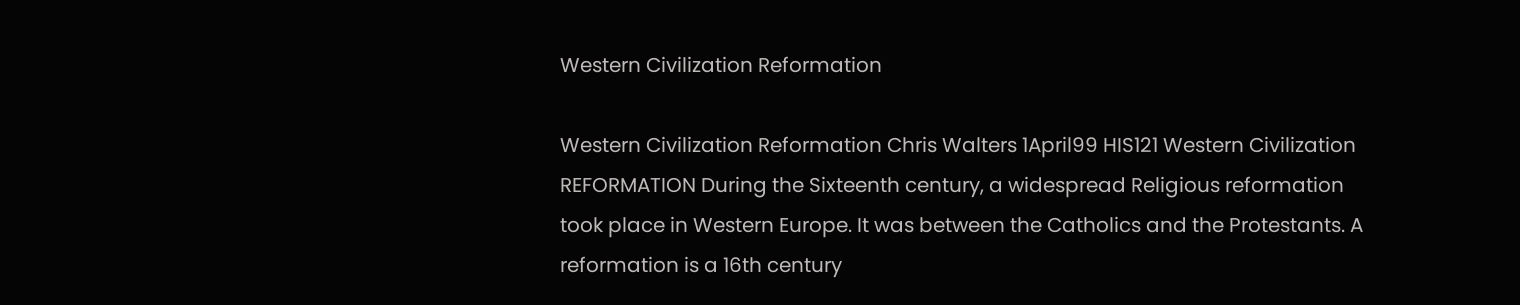Western Civilization Reformation

Western Civilization Reformation Chris Walters 1April99 HIS121 Western Civilization REFORMATION During the Sixteenth century, a widespread Religious reformation took place in Western Europe. It was between the Catholics and the Protestants. A reformation is a 16th century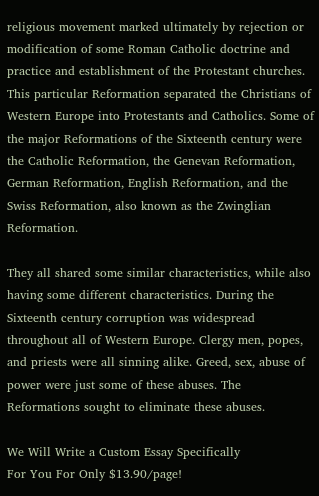religious movement marked ultimately by rejection or modification of some Roman Catholic doctrine and practice and establishment of the Protestant churches. This particular Reformation separated the Christians of Western Europe into Protestants and Catholics. Some of the major Reformations of the Sixteenth century were the Catholic Reformation, the Genevan Reformation, German Reformation, English Reformation, and the Swiss Reformation, also known as the Zwinglian Reformation.

They all shared some similar characteristics, while also having some different characteristics. During the Sixteenth century corruption was widespread throughout all of Western Europe. Clergy men, popes, and priests were all sinning alike. Greed, sex, abuse of power were just some of these abuses. The Reformations sought to eliminate these abuses.

We Will Write a Custom Essay Specifically
For You For Only $13.90/page!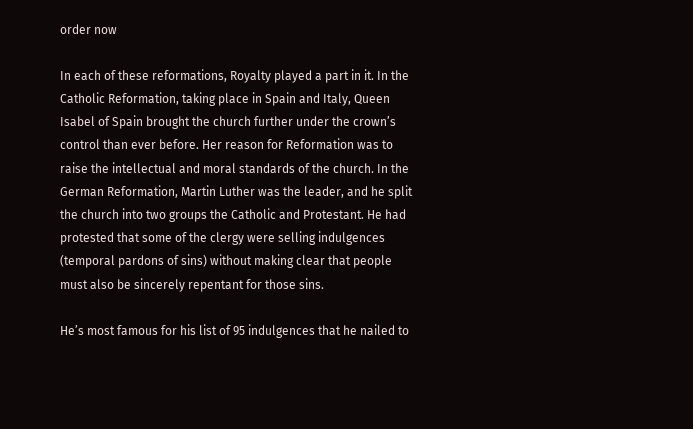order now

In each of these reformations, Royalty played a part in it. In the Catholic Reformation, taking place in Spain and Italy, Queen Isabel of Spain brought the church further under the crown’s control than ever before. Her reason for Reformation was to raise the intellectual and moral standards of the church. In the German Reformation, Martin Luther was the leader, and he split the church into two groups the Catholic and Protestant. He had protested that some of the clergy were selling indulgences (temporal pardons of sins) without making clear that people must also be sincerely repentant for those sins.

He’s most famous for his list of 95 indulgences that he nailed to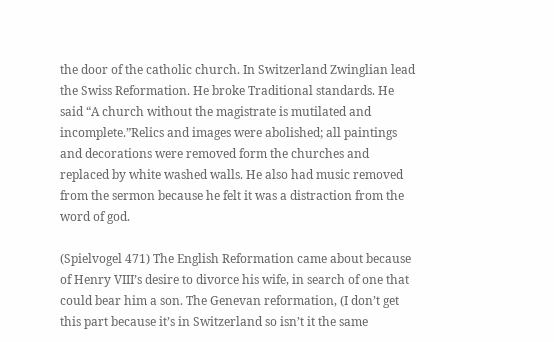the door of the catholic church. In Switzerland Zwinglian lead the Swiss Reformation. He broke Traditional standards. He said “A church without the magistrate is mutilated and incomplete.”Relics and images were abolished; all paintings and decorations were removed form the churches and replaced by white washed walls. He also had music removed from the sermon because he felt it was a distraction from the word of god.

(Spielvogel 471) The English Reformation came about because of Henry VIII’s desire to divorce his wife, in search of one that could bear him a son. The Genevan reformation, (I don’t get this part because it’s in Switzerland so isn’t it the same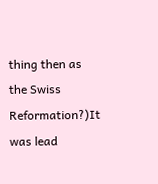thing then as the Swiss Reformation?)It was lead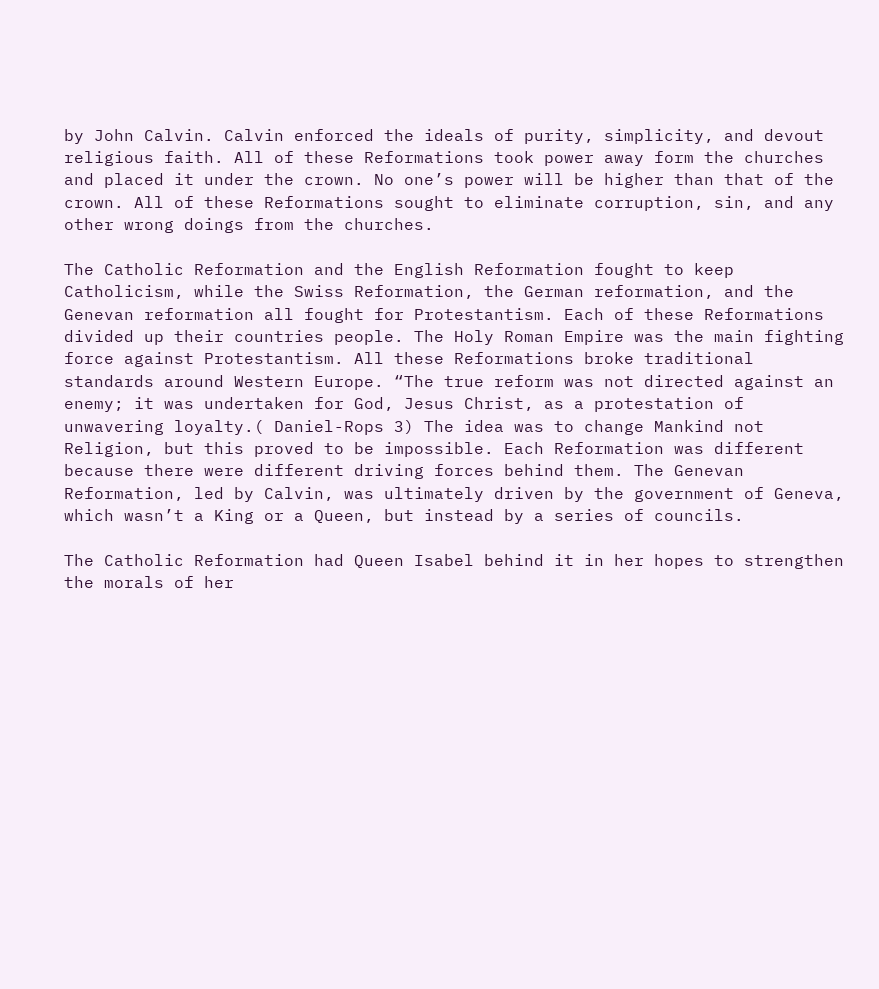by John Calvin. Calvin enforced the ideals of purity, simplicity, and devout religious faith. All of these Reformations took power away form the churches and placed it under the crown. No one’s power will be higher than that of the crown. All of these Reformations sought to eliminate corruption, sin, and any other wrong doings from the churches.

The Catholic Reformation and the English Reformation fought to keep Catholicism, while the Swiss Reformation, the German reformation, and the Genevan reformation all fought for Protestantism. Each of these Reformations divided up their countries people. The Holy Roman Empire was the main fighting force against Protestantism. All these Reformations broke traditional standards around Western Europe. “The true reform was not directed against an enemy; it was undertaken for God, Jesus Christ, as a protestation of unwavering loyalty.( Daniel-Rops 3) The idea was to change Mankind not Religion, but this proved to be impossible. Each Reformation was different because there were different driving forces behind them. The Genevan Reformation, led by Calvin, was ultimately driven by the government of Geneva, which wasn’t a King or a Queen, but instead by a series of councils.

The Catholic Reformation had Queen Isabel behind it in her hopes to strengthen the morals of her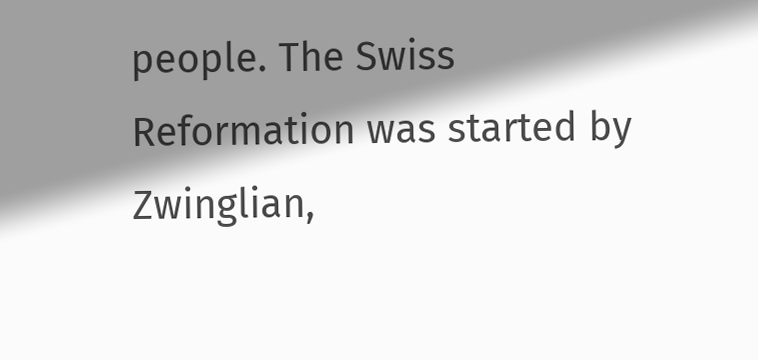people. The Swiss Reformation was started by Zwinglian,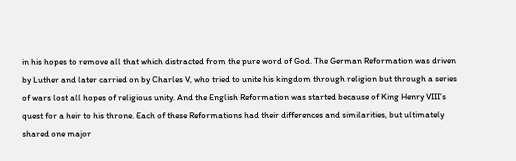in his hopes to remove all that which distracted from the pure word of God. The German Reformation was driven by Luther and later carried on by Charles V, who tried to unite his kingdom through religion but through a series of wars lost all hopes of religious unity. And the English Reformation was started because of King Henry VIII’s quest for a heir to his throne. Each of these Reformations had their differences and similarities, but ultimately shared one major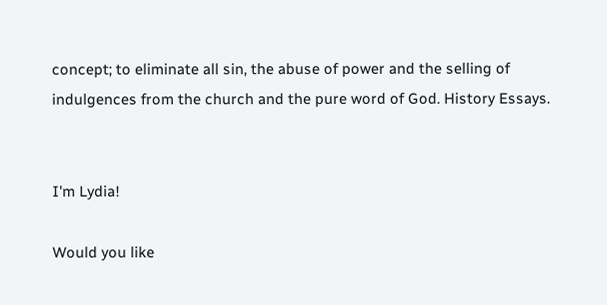concept; to eliminate all sin, the abuse of power and the selling of indulgences from the church and the pure word of God. History Essays.


I'm Lydia!

Would you like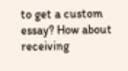to get a custom essay? How about receiving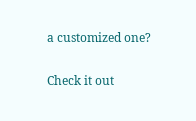a customized one?

Check it out